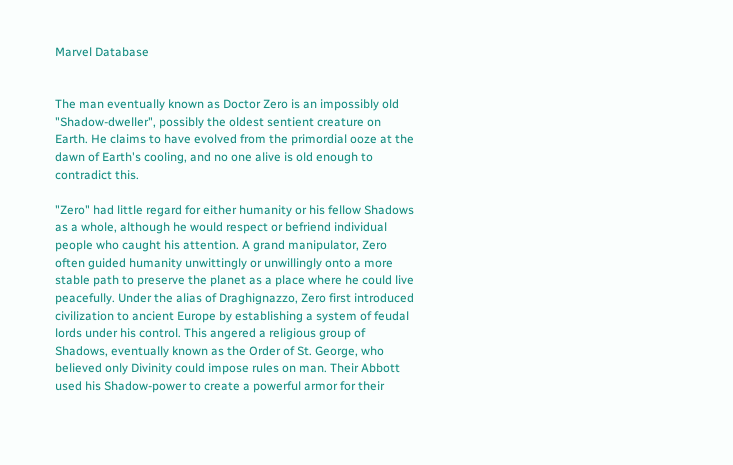Marvel Database


The man eventually known as Doctor Zero is an impossibly old "Shadow-dweller", possibly the oldest sentient creature on Earth. He claims to have evolved from the primordial ooze at the dawn of Earth's cooling, and no one alive is old enough to contradict this.

"Zero" had little regard for either humanity or his fellow Shadows as a whole, although he would respect or befriend individual people who caught his attention. A grand manipulator, Zero often guided humanity unwittingly or unwillingly onto a more stable path to preserve the planet as a place where he could live peacefully. Under the alias of Draghignazzo, Zero first introduced civilization to ancient Europe by establishing a system of feudal lords under his control. This angered a religious group of Shadows, eventually known as the Order of St. George, who believed only Divinity could impose rules on man. Their Abbott used his Shadow-power to create a powerful armor for their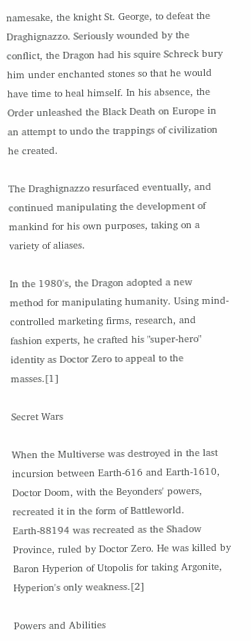namesake, the knight St. George, to defeat the Draghignazzo. Seriously wounded by the conflict, the Dragon had his squire Schreck bury him under enchanted stones so that he would have time to heal himself. In his absence, the Order unleashed the Black Death on Europe in an attempt to undo the trappings of civilization he created.

The Draghignazzo resurfaced eventually, and continued manipulating the development of mankind for his own purposes, taking on a variety of aliases.

In the 1980's, the Dragon adopted a new method for manipulating humanity. Using mind-controlled marketing firms, research, and fashion experts, he crafted his "super-hero" identity as Doctor Zero to appeal to the masses.[1]

Secret Wars

When the Multiverse was destroyed in the last incursion between Earth-616 and Earth-1610, Doctor Doom, with the Beyonders' powers, recreated it in the form of Battleworld. Earth-88194 was recreated as the Shadow Province, ruled by Doctor Zero. He was killed by Baron Hyperion of Utopolis for taking Argonite, Hyperion's only weakness.[2]

Powers and Abilities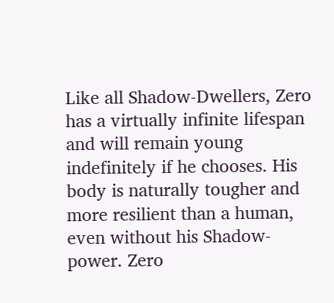Like all Shadow-Dwellers, Zero has a virtually infinite lifespan and will remain young indefinitely if he chooses. His body is naturally tougher and more resilient than a human, even without his Shadow-power. Zero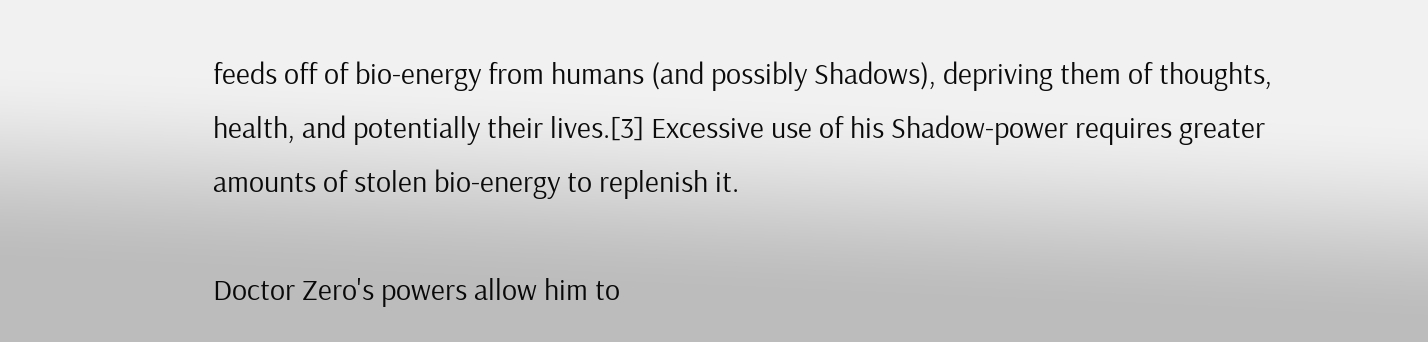feeds off of bio-energy from humans (and possibly Shadows), depriving them of thoughts, health, and potentially their lives.[3] Excessive use of his Shadow-power requires greater amounts of stolen bio-energy to replenish it.

Doctor Zero's powers allow him to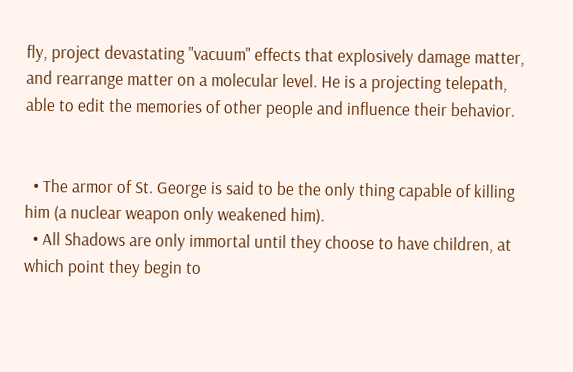fly, project devastating "vacuum" effects that explosively damage matter, and rearrange matter on a molecular level. He is a projecting telepath, able to edit the memories of other people and influence their behavior.


  • The armor of St. George is said to be the only thing capable of killing him (a nuclear weapon only weakened him).
  • All Shadows are only immortal until they choose to have children, at which point they begin to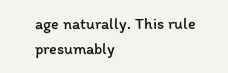age naturally. This rule presumably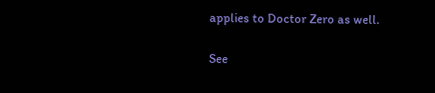applies to Doctor Zero as well.

See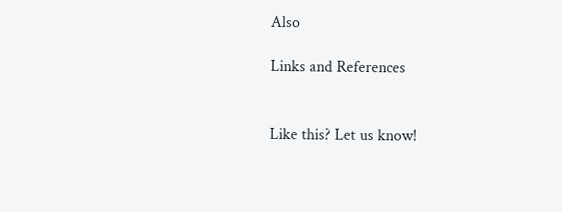Also

Links and References


Like this? Let us know!